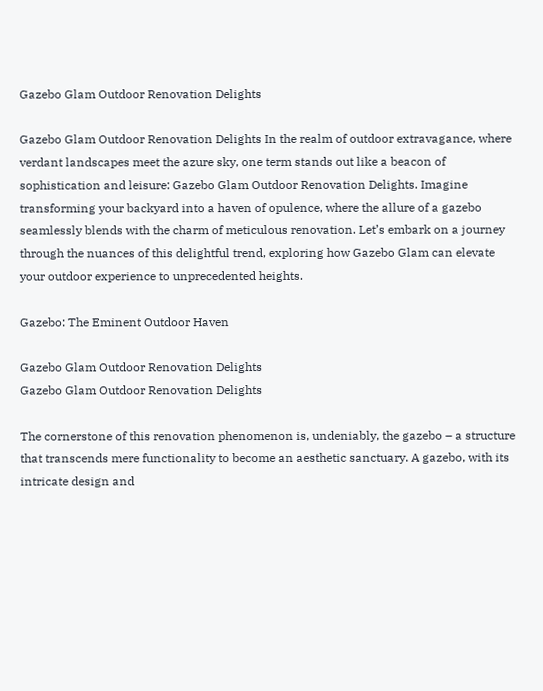Gazebo Glam Outdoor Renovation Delights

Gazebo Glam Outdoor Renovation Delights In the realm of outdoor extravagance, where verdant landscapes meet the azure sky, one term stands out like a beacon of sophistication and leisure: Gazebo Glam Outdoor Renovation Delights. Imagine transforming your backyard into a haven of opulence, where the allure of a gazebo seamlessly blends with the charm of meticulous renovation. Let’s embark on a journey through the nuances of this delightful trend, exploring how Gazebo Glam can elevate your outdoor experience to unprecedented heights.

Gazebo: The Eminent Outdoor Haven

Gazebo Glam Outdoor Renovation Delights
Gazebo Glam Outdoor Renovation Delights

The cornerstone of this renovation phenomenon is, undeniably, the gazebo – a structure that transcends mere functionality to become an aesthetic sanctuary. A gazebo, with its intricate design and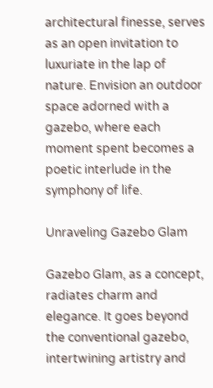architectural finesse, serves as an open invitation to luxuriate in the lap of nature. Envision an outdoor space adorned with a gazebo, where each moment spent becomes a poetic interlude in the symphony of life.

Unraveling Gazebo Glam

Gazebo Glam, as a concept, radiates charm and elegance. It goes beyond the conventional gazebo, intertwining artistry and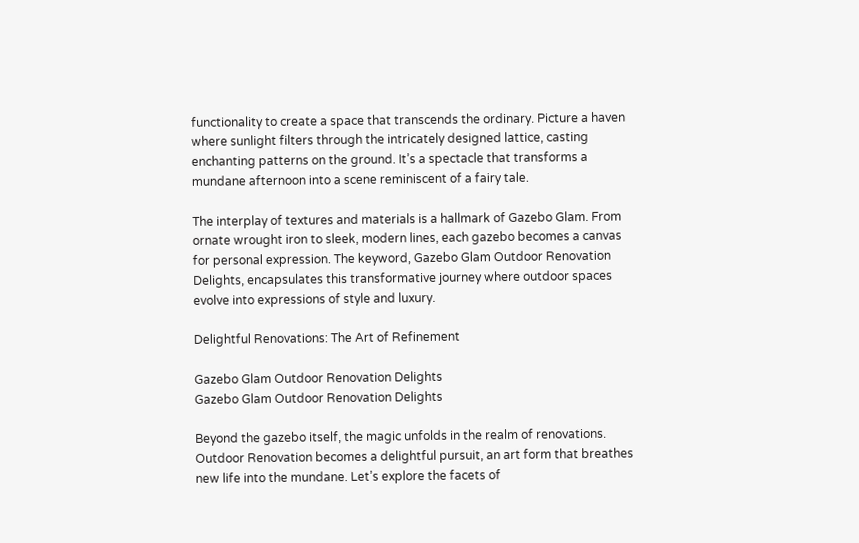functionality to create a space that transcends the ordinary. Picture a haven where sunlight filters through the intricately designed lattice, casting enchanting patterns on the ground. It’s a spectacle that transforms a mundane afternoon into a scene reminiscent of a fairy tale.

The interplay of textures and materials is a hallmark of Gazebo Glam. From ornate wrought iron to sleek, modern lines, each gazebo becomes a canvas for personal expression. The keyword, Gazebo Glam Outdoor Renovation Delights, encapsulates this transformative journey where outdoor spaces evolve into expressions of style and luxury.

Delightful Renovations: The Art of Refinement

Gazebo Glam Outdoor Renovation Delights
Gazebo Glam Outdoor Renovation Delights

Beyond the gazebo itself, the magic unfolds in the realm of renovations. Outdoor Renovation becomes a delightful pursuit, an art form that breathes new life into the mundane. Let’s explore the facets of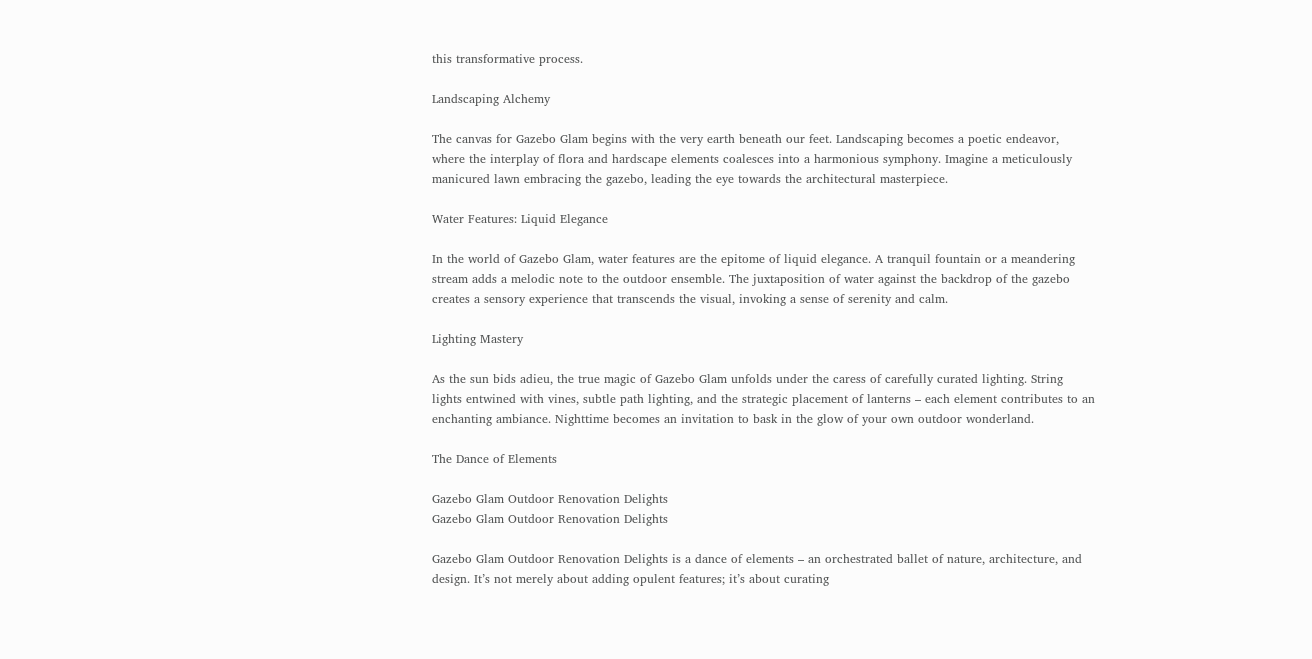this transformative process.

Landscaping Alchemy

The canvas for Gazebo Glam begins with the very earth beneath our feet. Landscaping becomes a poetic endeavor, where the interplay of flora and hardscape elements coalesces into a harmonious symphony. Imagine a meticulously manicured lawn embracing the gazebo, leading the eye towards the architectural masterpiece.

Water Features: Liquid Elegance

In the world of Gazebo Glam, water features are the epitome of liquid elegance. A tranquil fountain or a meandering stream adds a melodic note to the outdoor ensemble. The juxtaposition of water against the backdrop of the gazebo creates a sensory experience that transcends the visual, invoking a sense of serenity and calm.

Lighting Mastery

As the sun bids adieu, the true magic of Gazebo Glam unfolds under the caress of carefully curated lighting. String lights entwined with vines, subtle path lighting, and the strategic placement of lanterns – each element contributes to an enchanting ambiance. Nighttime becomes an invitation to bask in the glow of your own outdoor wonderland.

The Dance of Elements

Gazebo Glam Outdoor Renovation Delights
Gazebo Glam Outdoor Renovation Delights

Gazebo Glam Outdoor Renovation Delights is a dance of elements – an orchestrated ballet of nature, architecture, and design. It’s not merely about adding opulent features; it’s about curating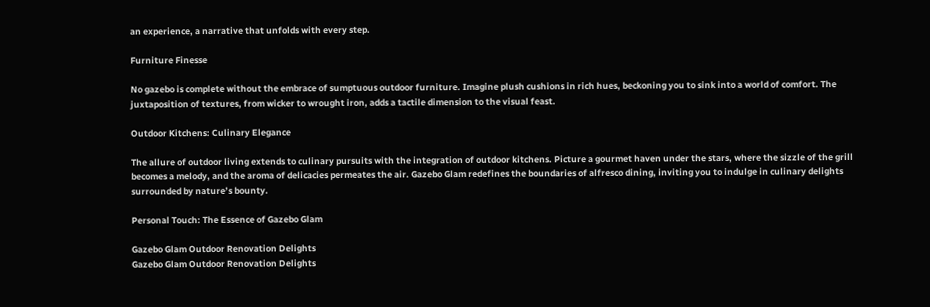an experience, a narrative that unfolds with every step.

Furniture Finesse

No gazebo is complete without the embrace of sumptuous outdoor furniture. Imagine plush cushions in rich hues, beckoning you to sink into a world of comfort. The juxtaposition of textures, from wicker to wrought iron, adds a tactile dimension to the visual feast.

Outdoor Kitchens: Culinary Elegance

The allure of outdoor living extends to culinary pursuits with the integration of outdoor kitchens. Picture a gourmet haven under the stars, where the sizzle of the grill becomes a melody, and the aroma of delicacies permeates the air. Gazebo Glam redefines the boundaries of alfresco dining, inviting you to indulge in culinary delights surrounded by nature’s bounty.

Personal Touch: The Essence of Gazebo Glam

Gazebo Glam Outdoor Renovation Delights
Gazebo Glam Outdoor Renovation Delights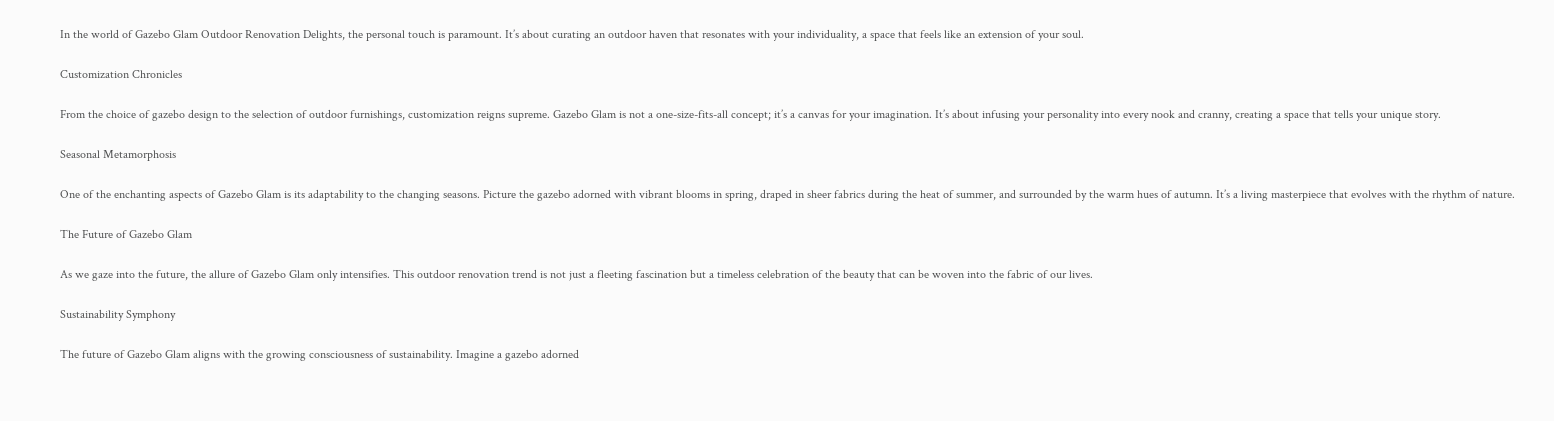In the world of Gazebo Glam Outdoor Renovation Delights, the personal touch is paramount. It’s about curating an outdoor haven that resonates with your individuality, a space that feels like an extension of your soul.

Customization Chronicles

From the choice of gazebo design to the selection of outdoor furnishings, customization reigns supreme. Gazebo Glam is not a one-size-fits-all concept; it’s a canvas for your imagination. It’s about infusing your personality into every nook and cranny, creating a space that tells your unique story.

Seasonal Metamorphosis

One of the enchanting aspects of Gazebo Glam is its adaptability to the changing seasons. Picture the gazebo adorned with vibrant blooms in spring, draped in sheer fabrics during the heat of summer, and surrounded by the warm hues of autumn. It’s a living masterpiece that evolves with the rhythm of nature.

The Future of Gazebo Glam

As we gaze into the future, the allure of Gazebo Glam only intensifies. This outdoor renovation trend is not just a fleeting fascination but a timeless celebration of the beauty that can be woven into the fabric of our lives.

Sustainability Symphony

The future of Gazebo Glam aligns with the growing consciousness of sustainability. Imagine a gazebo adorned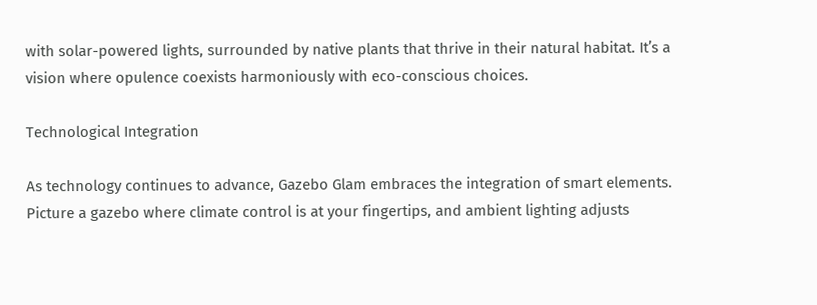with solar-powered lights, surrounded by native plants that thrive in their natural habitat. It’s a vision where opulence coexists harmoniously with eco-conscious choices.

Technological Integration

As technology continues to advance, Gazebo Glam embraces the integration of smart elements. Picture a gazebo where climate control is at your fingertips, and ambient lighting adjusts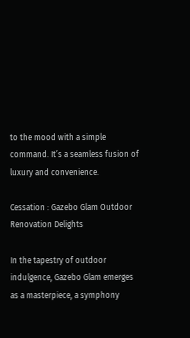to the mood with a simple command. It’s a seamless fusion of luxury and convenience.

Cessation : Gazebo Glam Outdoor Renovation Delights

In the tapestry of outdoor indulgence, Gazebo Glam emerges as a masterpiece, a symphony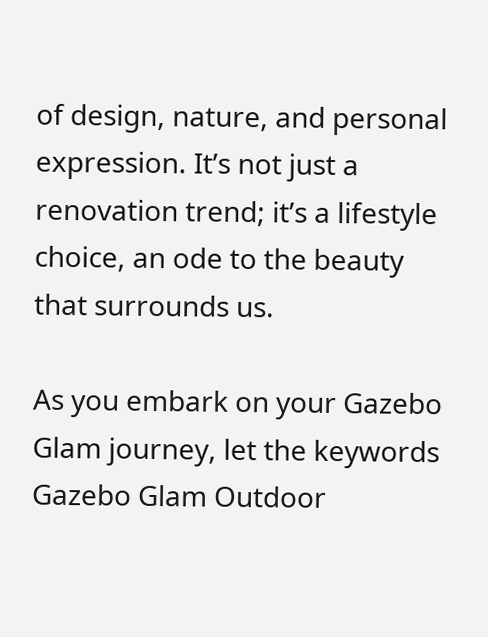of design, nature, and personal expression. It’s not just a renovation trend; it’s a lifestyle choice, an ode to the beauty that surrounds us.

As you embark on your Gazebo Glam journey, let the keywords Gazebo Glam Outdoor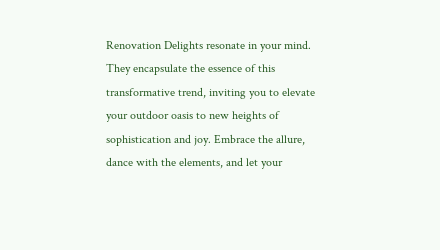Renovation Delights resonate in your mind. They encapsulate the essence of this transformative trend, inviting you to elevate your outdoor oasis to new heights of sophistication and joy. Embrace the allure, dance with the elements, and let your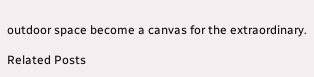outdoor space become a canvas for the extraordinary.

Related Posts